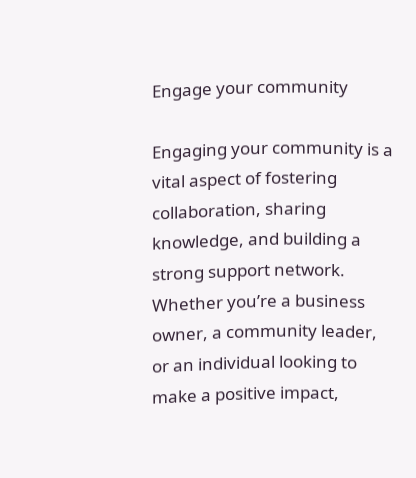Engage your community

Engaging your community is a vital aspect of fostering collaboration, sharing knowledge, and building a strong support network. Whether you’re a business owner, a community leader, or an individual looking to make a positive impact,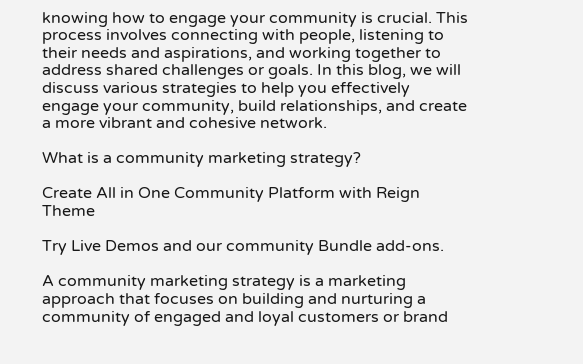knowing how to engage your community is crucial. This process involves connecting with people, listening to their needs and aspirations, and working together to address shared challenges or goals. In this blog, we will discuss various strategies to help you effectively engage your community, build relationships, and create a more vibrant and cohesive network.

What is a community marketing strategy?

Create All in One Community Platform with Reign Theme

Try Live Demos and our community Bundle add-ons.

A community marketing strategy is a marketing approach that focuses on building and nurturing a community of engaged and loyal customers or brand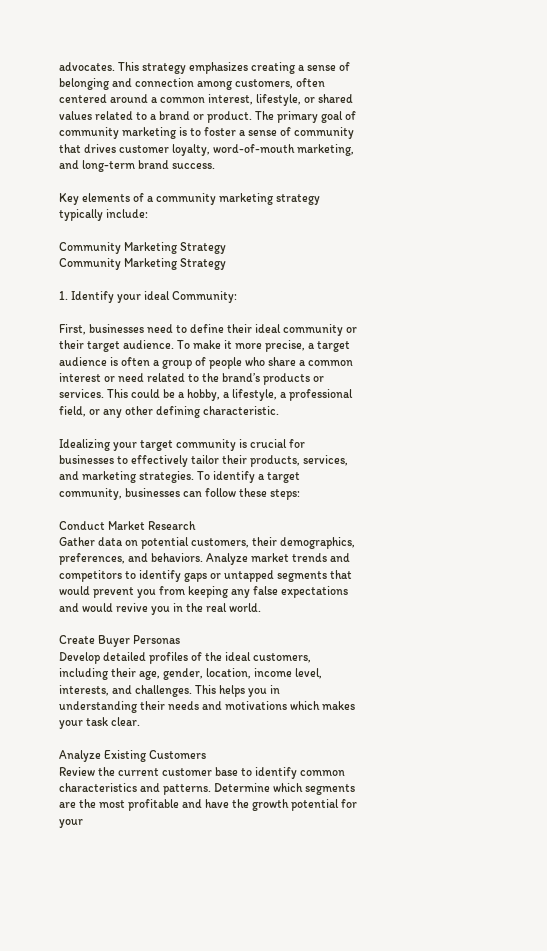advocates. This strategy emphasizes creating a sense of belonging and connection among customers, often centered around a common interest, lifestyle, or shared values related to a brand or product. The primary goal of community marketing is to foster a sense of community that drives customer loyalty, word-of-mouth marketing, and long-term brand success.

Key elements of a community marketing strategy typically include:

Community Marketing Strategy
Community Marketing Strategy

1. Identify your ideal Community:

First, businesses need to define their ideal community or their target audience. To make it more precise, a target audience is often a group of people who share a common interest or need related to the brand’s products or services. This could be a hobby, a lifestyle, a professional field, or any other defining characteristic.

Idealizing your target community is crucial for businesses to effectively tailor their products, services, and marketing strategies. To identify a target community, businesses can follow these steps:

Conduct Market Research
Gather data on potential customers, their demographics, preferences, and behaviors. Analyze market trends and competitors to identify gaps or untapped segments that would prevent you from keeping any false expectations and would revive you in the real world.

Create Buyer Personas
Develop detailed profiles of the ideal customers, including their age, gender, location, income level, interests, and challenges. This helps you in understanding their needs and motivations which makes your task clear.

Analyze Existing Customers
Review the current customer base to identify common characteristics and patterns. Determine which segments are the most profitable and have the growth potential for your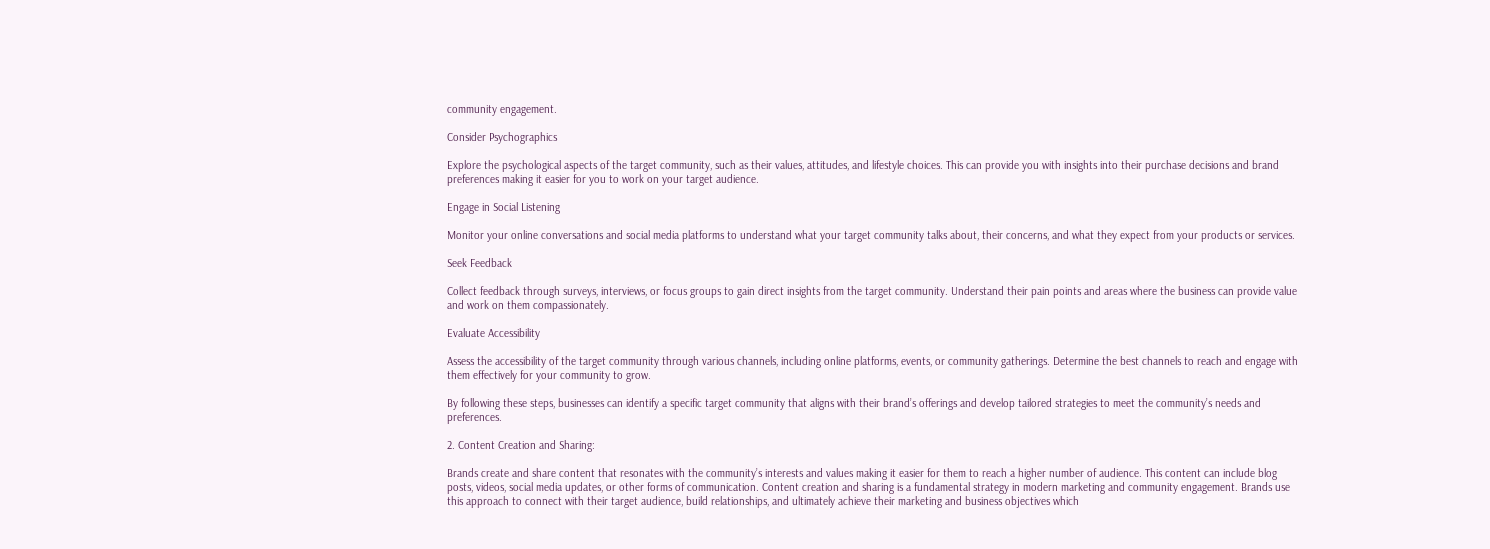community engagement.

Consider Psychographics

Explore the psychological aspects of the target community, such as their values, attitudes, and lifestyle choices. This can provide you with insights into their purchase decisions and brand preferences making it easier for you to work on your target audience.

Engage in Social Listening

Monitor your online conversations and social media platforms to understand what your target community talks about, their concerns, and what they expect from your products or services.

Seek Feedback

Collect feedback through surveys, interviews, or focus groups to gain direct insights from the target community. Understand their pain points and areas where the business can provide value and work on them compassionately.

Evaluate Accessibility

Assess the accessibility of the target community through various channels, including online platforms, events, or community gatherings. Determine the best channels to reach and engage with them effectively for your community to grow.

By following these steps, businesses can identify a specific target community that aligns with their brand’s offerings and develop tailored strategies to meet the community’s needs and preferences.

2. Content Creation and Sharing:

Brands create and share content that resonates with the community’s interests and values making it easier for them to reach a higher number of audience. This content can include blog posts, videos, social media updates, or other forms of communication. Content creation and sharing is a fundamental strategy in modern marketing and community engagement. Brands use this approach to connect with their target audience, build relationships, and ultimately achieve their marketing and business objectives which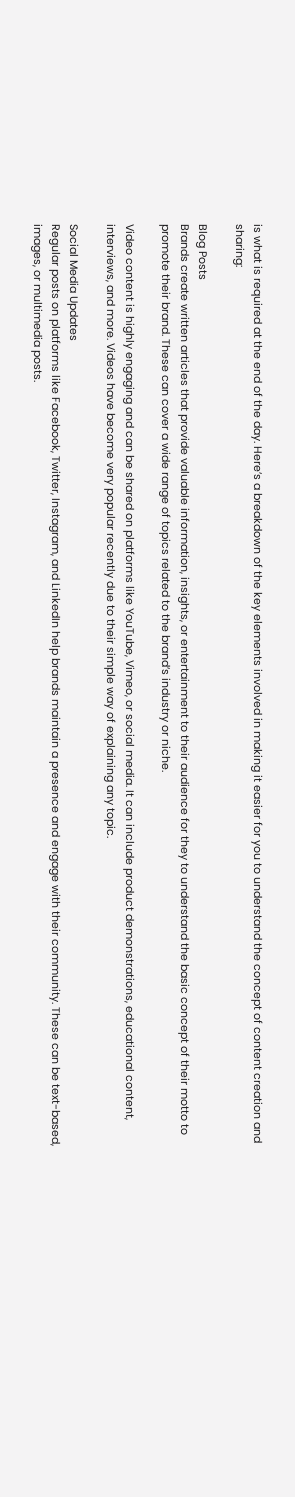is what is required at the end of the day. Here’s a breakdown of the key elements involved in making it easier for you to understand the concept of content creation and sharing:

Blog Posts
Brands create written articles that provide valuable information, insights, or entertainment to their audience for they to understand the basic concept of their motto to promote their brand. These can cover a wide range of topics related to the brand’s industry or niche.

Video content is highly engaging and can be shared on platforms like YouTube, Vimeo, or social media. It can include product demonstrations, educational content, interviews, and more. Videos have become very popular recently due to their simple way of explaining any topic.

Social Media Updates
Regular posts on platforms like Facebook, Twitter, Instagram, and LinkedIn help brands maintain a presence and engage with their community. These can be text-based, images, or multimedia posts.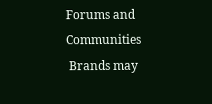Forums and Communities
 Brands may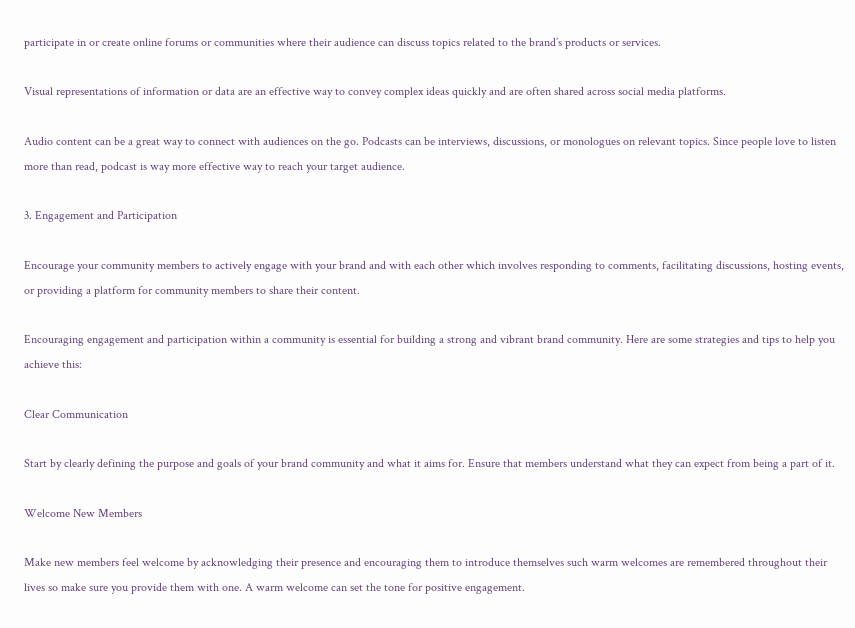participate in or create online forums or communities where their audience can discuss topics related to the brand’s products or services.

Visual representations of information or data are an effective way to convey complex ideas quickly and are often shared across social media platforms.

Audio content can be a great way to connect with audiences on the go. Podcasts can be interviews, discussions, or monologues on relevant topics. Since people love to listen more than read, podcast is way more effective way to reach your target audience.

3. Engagement and Participation

Encourage your community members to actively engage with your brand and with each other which involves responding to comments, facilitating discussions, hosting events, or providing a platform for community members to share their content.

Encouraging engagement and participation within a community is essential for building a strong and vibrant brand community. Here are some strategies and tips to help you achieve this:

Clear Communication

Start by clearly defining the purpose and goals of your brand community and what it aims for. Ensure that members understand what they can expect from being a part of it.

Welcome New Members

Make new members feel welcome by acknowledging their presence and encouraging them to introduce themselves such warm welcomes are remembered throughout their lives so make sure you provide them with one. A warm welcome can set the tone for positive engagement.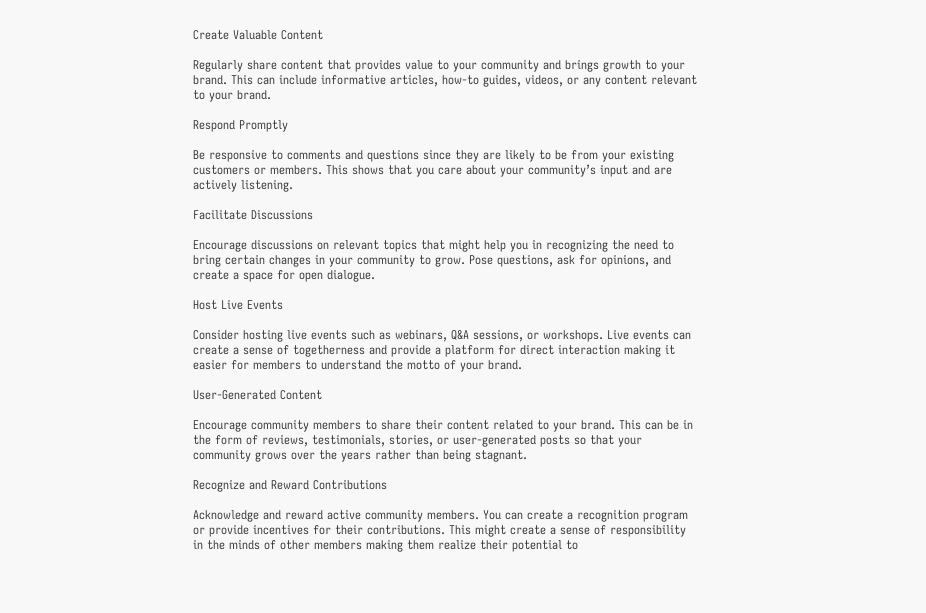Create Valuable Content

Regularly share content that provides value to your community and brings growth to your brand. This can include informative articles, how-to guides, videos, or any content relevant to your brand.

Respond Promptly

Be responsive to comments and questions since they are likely to be from your existing customers or members. This shows that you care about your community’s input and are actively listening.

Facilitate Discussions

Encourage discussions on relevant topics that might help you in recognizing the need to bring certain changes in your community to grow. Pose questions, ask for opinions, and create a space for open dialogue.

Host Live Events

Consider hosting live events such as webinars, Q&A sessions, or workshops. Live events can create a sense of togetherness and provide a platform for direct interaction making it easier for members to understand the motto of your brand.

User-Generated Content

Encourage community members to share their content related to your brand. This can be in the form of reviews, testimonials, stories, or user-generated posts so that your community grows over the years rather than being stagnant.

Recognize and Reward Contributions

Acknowledge and reward active community members. You can create a recognition program or provide incentives for their contributions. This might create a sense of responsibility in the minds of other members making them realize their potential to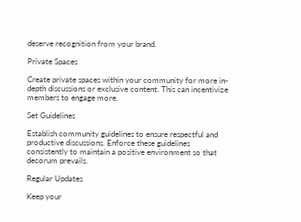deserve recognition from your brand.

Private Spaces

Create private spaces within your community for more in-depth discussions or exclusive content. This can incentivize members to engage more.

Set Guidelines

Establish community guidelines to ensure respectful and productive discussions. Enforce these guidelines consistently to maintain a positive environment so that decorum prevails.

Regular Updates

Keep your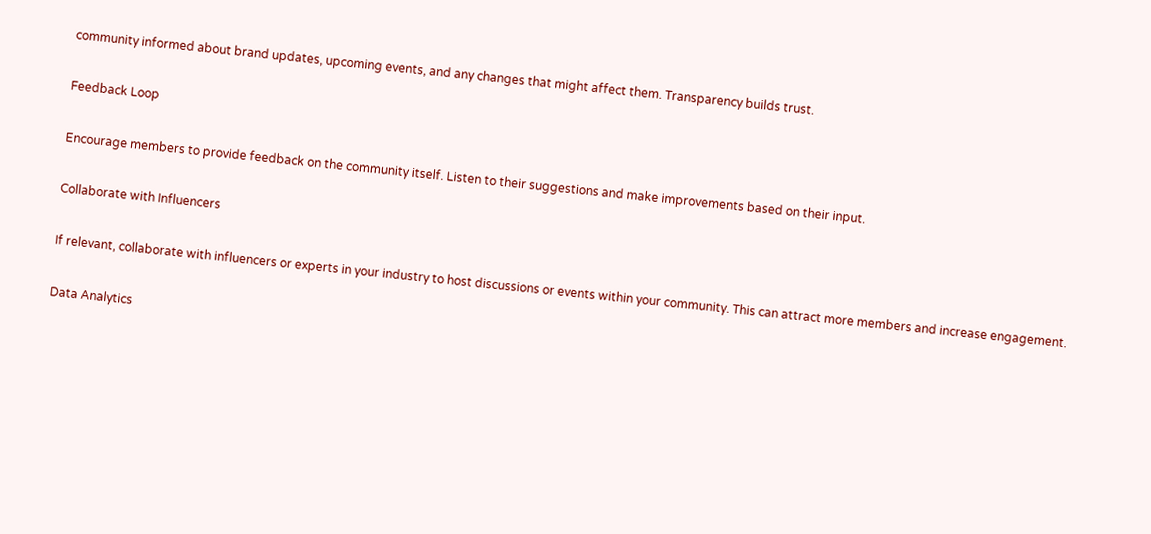community informed about brand updates, upcoming events, and any changes that might affect them. Transparency builds trust.

Feedback Loop

Encourage members to provide feedback on the community itself. Listen to their suggestions and make improvements based on their input.

Collaborate with Influencers

If relevant, collaborate with influencers or experts in your industry to host discussions or events within your community. This can attract more members and increase engagement.

Data Analytics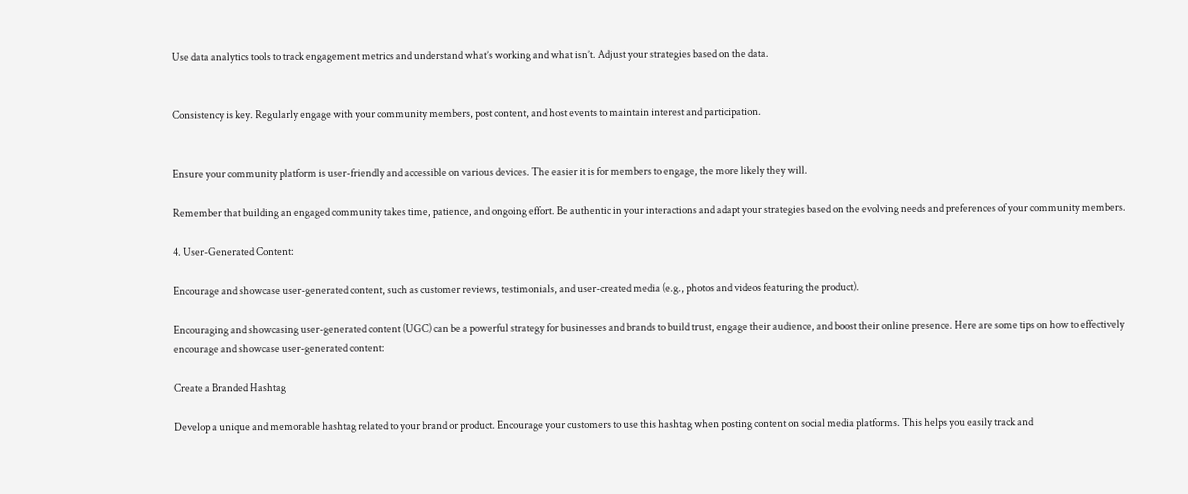Use data analytics tools to track engagement metrics and understand what’s working and what isn’t. Adjust your strategies based on the data.


Consistency is key. Regularly engage with your community members, post content, and host events to maintain interest and participation.


Ensure your community platform is user-friendly and accessible on various devices. The easier it is for members to engage, the more likely they will.

Remember that building an engaged community takes time, patience, and ongoing effort. Be authentic in your interactions and adapt your strategies based on the evolving needs and preferences of your community members.

4. User-Generated Content:

Encourage and showcase user-generated content, such as customer reviews, testimonials, and user-created media (e.g., photos and videos featuring the product).

Encouraging and showcasing user-generated content (UGC) can be a powerful strategy for businesses and brands to build trust, engage their audience, and boost their online presence. Here are some tips on how to effectively encourage and showcase user-generated content:

Create a Branded Hashtag

Develop a unique and memorable hashtag related to your brand or product. Encourage your customers to use this hashtag when posting content on social media platforms. This helps you easily track and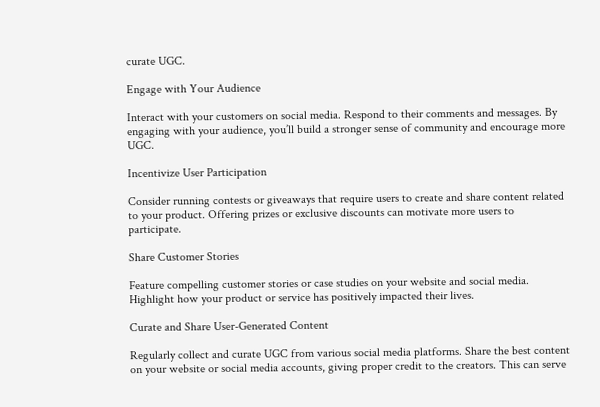curate UGC.

Engage with Your Audience

Interact with your customers on social media. Respond to their comments and messages. By engaging with your audience, you’ll build a stronger sense of community and encourage more UGC.

Incentivize User Participation

Consider running contests or giveaways that require users to create and share content related to your product. Offering prizes or exclusive discounts can motivate more users to participate.

Share Customer Stories

Feature compelling customer stories or case studies on your website and social media. Highlight how your product or service has positively impacted their lives.

Curate and Share User-Generated Content

Regularly collect and curate UGC from various social media platforms. Share the best content on your website or social media accounts, giving proper credit to the creators. This can serve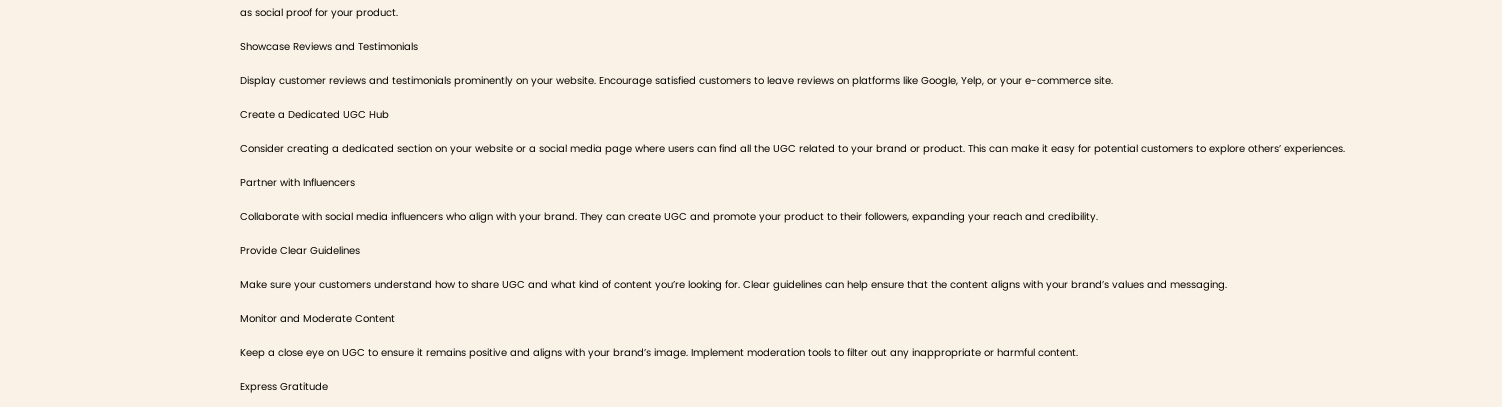as social proof for your product.

Showcase Reviews and Testimonials

Display customer reviews and testimonials prominently on your website. Encourage satisfied customers to leave reviews on platforms like Google, Yelp, or your e-commerce site.

Create a Dedicated UGC Hub

Consider creating a dedicated section on your website or a social media page where users can find all the UGC related to your brand or product. This can make it easy for potential customers to explore others’ experiences.

Partner with Influencers

Collaborate with social media influencers who align with your brand. They can create UGC and promote your product to their followers, expanding your reach and credibility.

Provide Clear Guidelines

Make sure your customers understand how to share UGC and what kind of content you’re looking for. Clear guidelines can help ensure that the content aligns with your brand’s values and messaging.

Monitor and Moderate Content

Keep a close eye on UGC to ensure it remains positive and aligns with your brand’s image. Implement moderation tools to filter out any inappropriate or harmful content.

Express Gratitude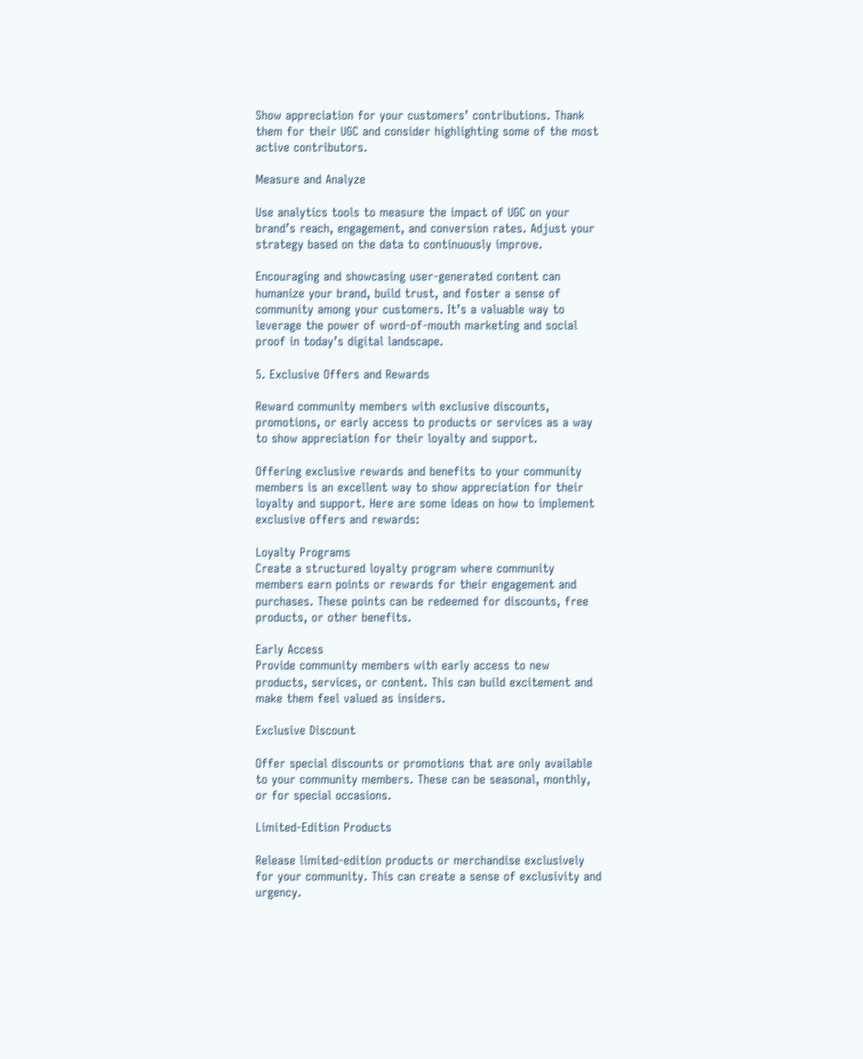Show appreciation for your customers’ contributions. Thank them for their UGC and consider highlighting some of the most active contributors.

Measure and Analyze

Use analytics tools to measure the impact of UGC on your brand’s reach, engagement, and conversion rates. Adjust your strategy based on the data to continuously improve.

Encouraging and showcasing user-generated content can humanize your brand, build trust, and foster a sense of community among your customers. It’s a valuable way to leverage the power of word-of-mouth marketing and social proof in today’s digital landscape.

5. Exclusive Offers and Rewards

Reward community members with exclusive discounts, promotions, or early access to products or services as a way to show appreciation for their loyalty and support.

Offering exclusive rewards and benefits to your community members is an excellent way to show appreciation for their loyalty and support. Here are some ideas on how to implement exclusive offers and rewards:

Loyalty Programs
Create a structured loyalty program where community members earn points or rewards for their engagement and purchases. These points can be redeemed for discounts, free products, or other benefits.

Early Access
Provide community members with early access to new products, services, or content. This can build excitement and make them feel valued as insiders.

Exclusive Discount

Offer special discounts or promotions that are only available to your community members. These can be seasonal, monthly, or for special occasions.

Limited-Edition Products

Release limited-edition products or merchandise exclusively for your community. This can create a sense of exclusivity and urgency.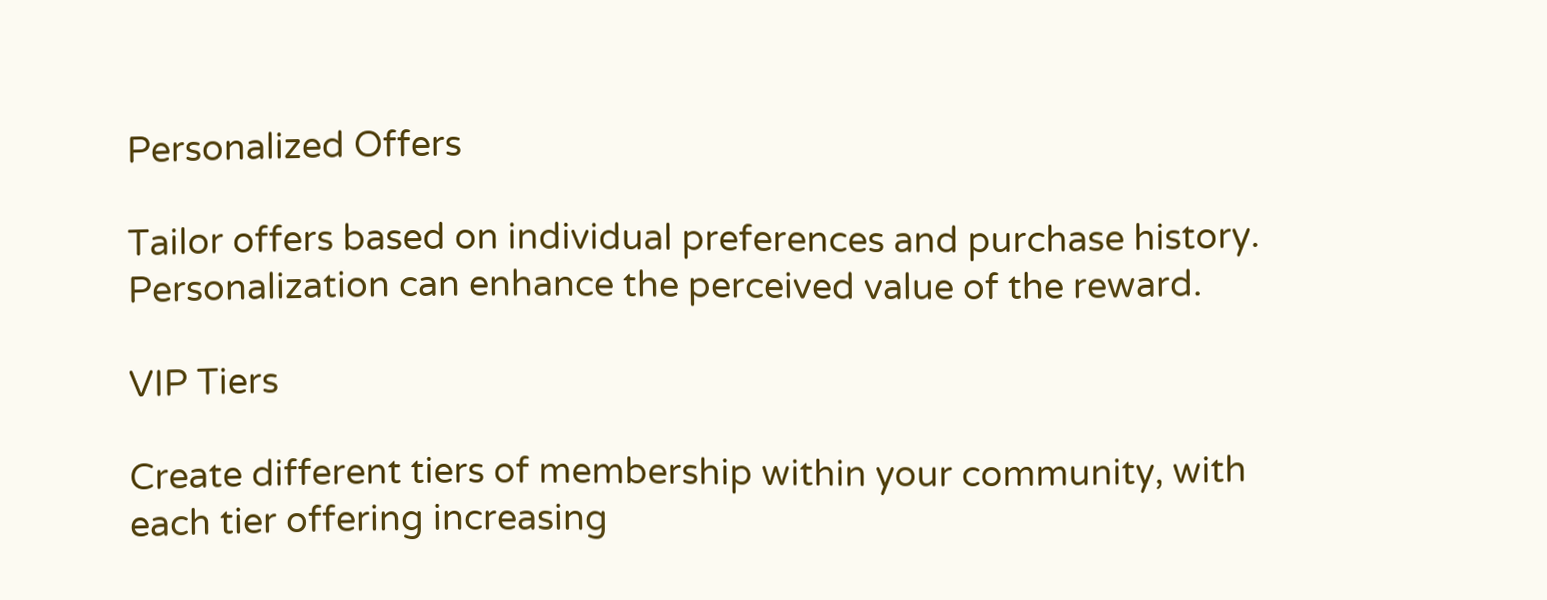Personalized Offers

Tailor offers based on individual preferences and purchase history. Personalization can enhance the perceived value of the reward.

VIP Tiers

Create different tiers of membership within your community, with each tier offering increasing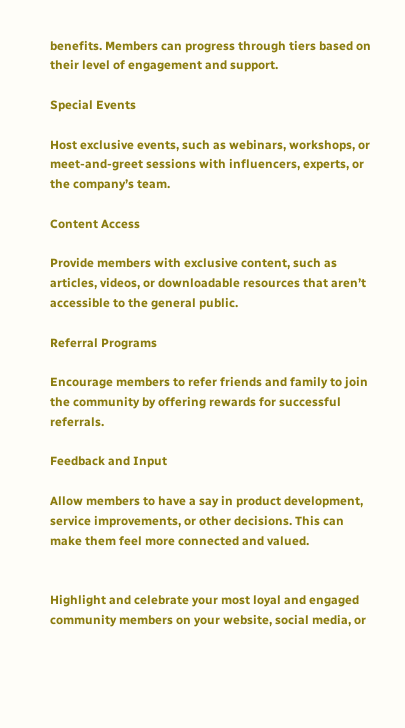benefits. Members can progress through tiers based on their level of engagement and support.

Special Events

Host exclusive events, such as webinars, workshops, or meet-and-greet sessions with influencers, experts, or the company’s team.

Content Access

Provide members with exclusive content, such as articles, videos, or downloadable resources that aren’t accessible to the general public.

Referral Programs

Encourage members to refer friends and family to join the community by offering rewards for successful referrals.

Feedback and Input

Allow members to have a say in product development, service improvements, or other decisions. This can make them feel more connected and valued.


Highlight and celebrate your most loyal and engaged community members on your website, social media, or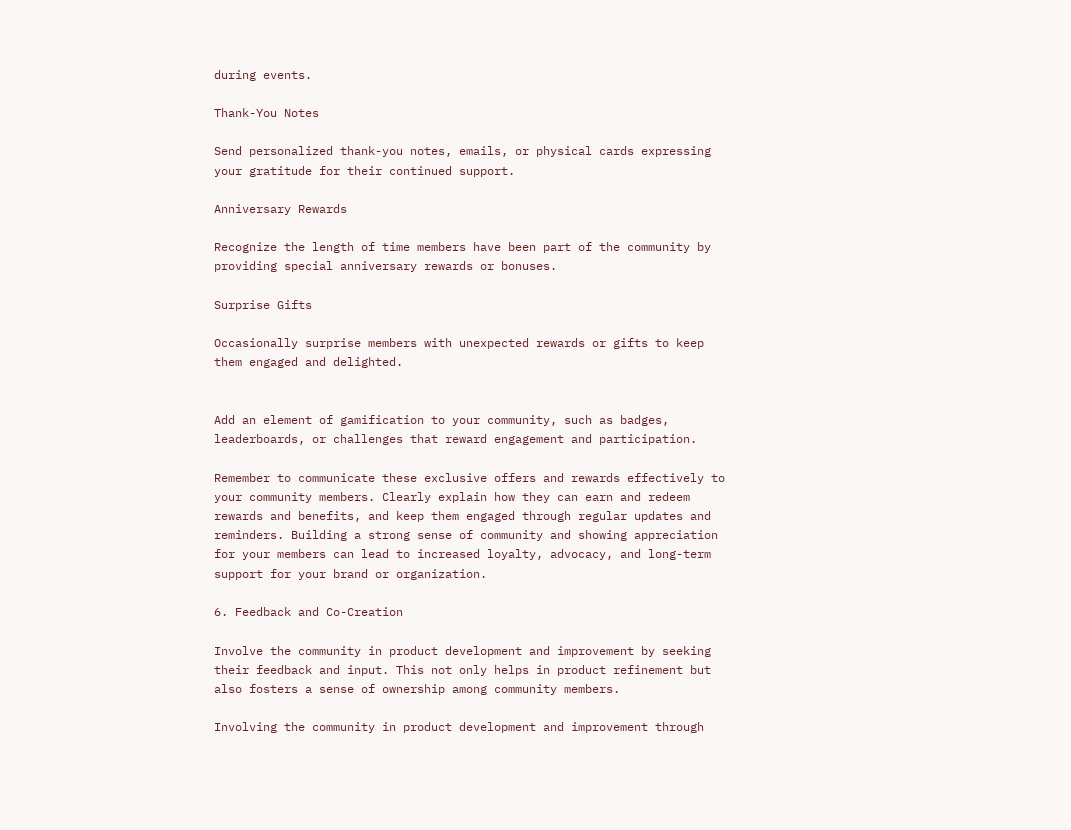during events.

Thank-You Notes

Send personalized thank-you notes, emails, or physical cards expressing your gratitude for their continued support.

Anniversary Rewards

Recognize the length of time members have been part of the community by providing special anniversary rewards or bonuses.

Surprise Gifts

Occasionally surprise members with unexpected rewards or gifts to keep them engaged and delighted.


Add an element of gamification to your community, such as badges, leaderboards, or challenges that reward engagement and participation.

Remember to communicate these exclusive offers and rewards effectively to your community members. Clearly explain how they can earn and redeem rewards and benefits, and keep them engaged through regular updates and reminders. Building a strong sense of community and showing appreciation for your members can lead to increased loyalty, advocacy, and long-term support for your brand or organization.

6. Feedback and Co-Creation

Involve the community in product development and improvement by seeking their feedback and input. This not only helps in product refinement but also fosters a sense of ownership among community members.

Involving the community in product development and improvement through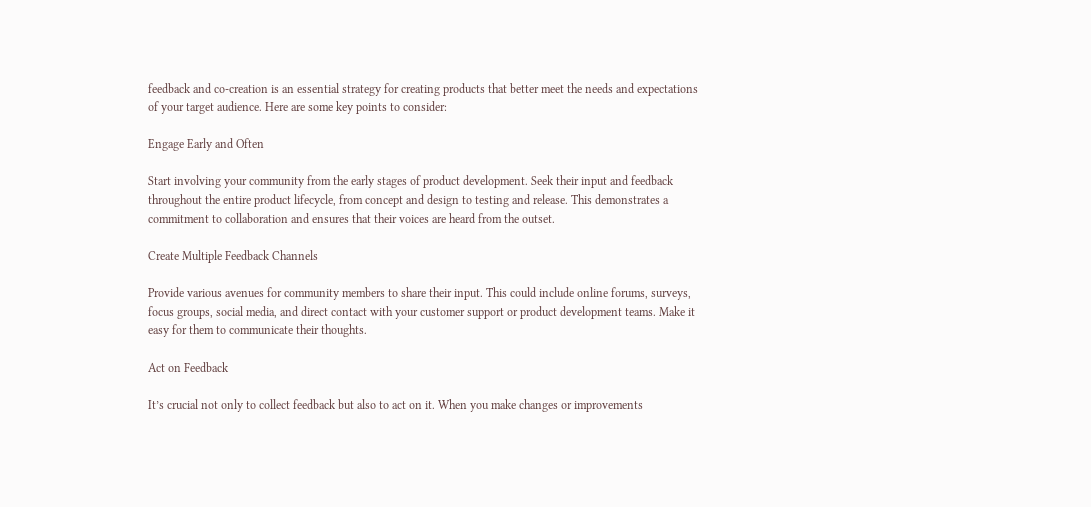feedback and co-creation is an essential strategy for creating products that better meet the needs and expectations of your target audience. Here are some key points to consider:

Engage Early and Often

Start involving your community from the early stages of product development. Seek their input and feedback throughout the entire product lifecycle, from concept and design to testing and release. This demonstrates a commitment to collaboration and ensures that their voices are heard from the outset.

Create Multiple Feedback Channels

Provide various avenues for community members to share their input. This could include online forums, surveys, focus groups, social media, and direct contact with your customer support or product development teams. Make it easy for them to communicate their thoughts.

Act on Feedback

It’s crucial not only to collect feedback but also to act on it. When you make changes or improvements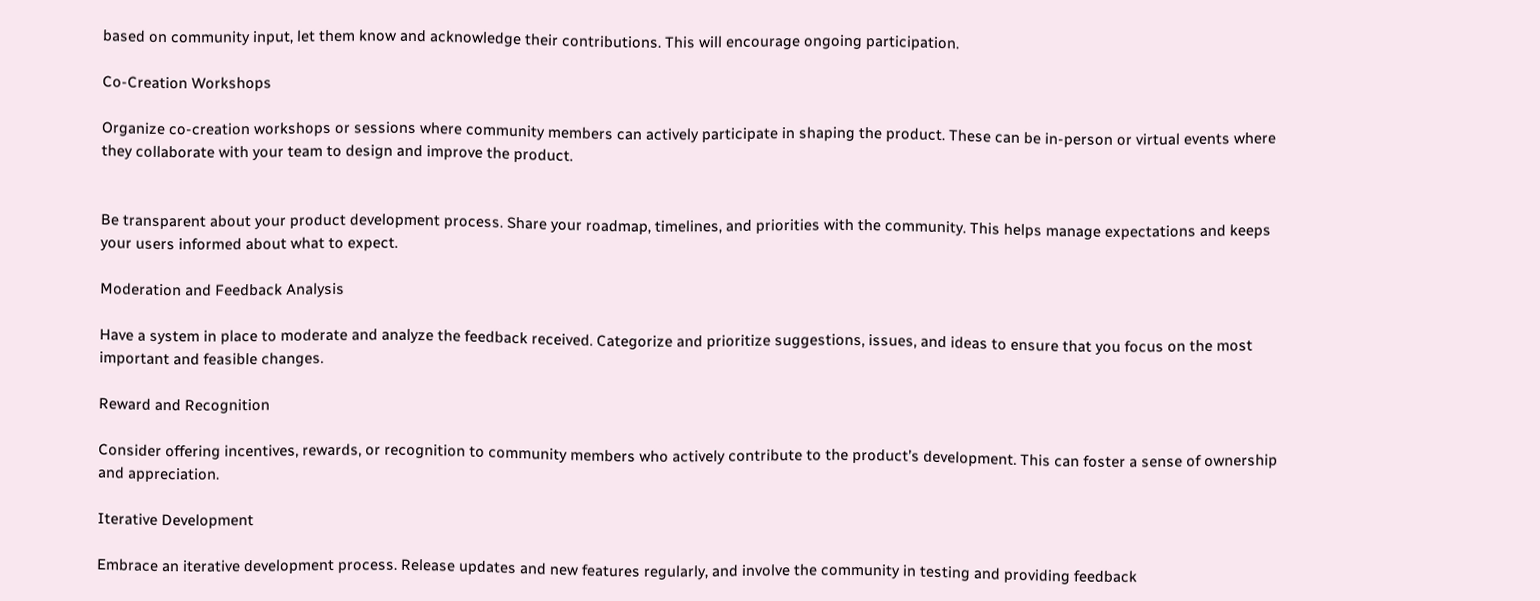based on community input, let them know and acknowledge their contributions. This will encourage ongoing participation.

Co-Creation Workshops

Organize co-creation workshops or sessions where community members can actively participate in shaping the product. These can be in-person or virtual events where they collaborate with your team to design and improve the product.


Be transparent about your product development process. Share your roadmap, timelines, and priorities with the community. This helps manage expectations and keeps your users informed about what to expect.

Moderation and Feedback Analysis

Have a system in place to moderate and analyze the feedback received. Categorize and prioritize suggestions, issues, and ideas to ensure that you focus on the most important and feasible changes.

Reward and Recognition

Consider offering incentives, rewards, or recognition to community members who actively contribute to the product’s development. This can foster a sense of ownership and appreciation.

Iterative Development

Embrace an iterative development process. Release updates and new features regularly, and involve the community in testing and providing feedback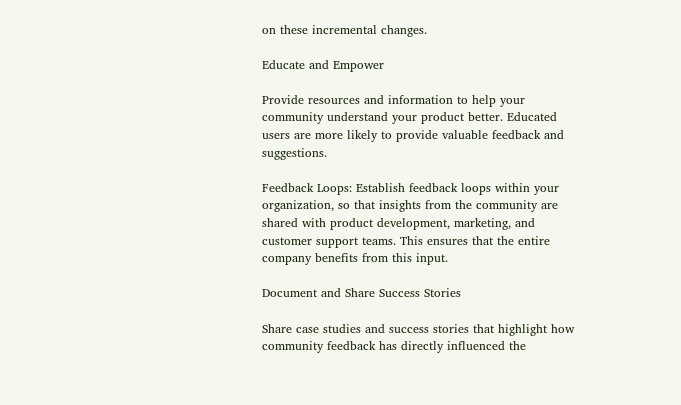on these incremental changes.

Educate and Empower

Provide resources and information to help your community understand your product better. Educated users are more likely to provide valuable feedback and suggestions.

Feedback Loops: Establish feedback loops within your organization, so that insights from the community are shared with product development, marketing, and customer support teams. This ensures that the entire company benefits from this input.

Document and Share Success Stories

Share case studies and success stories that highlight how community feedback has directly influenced the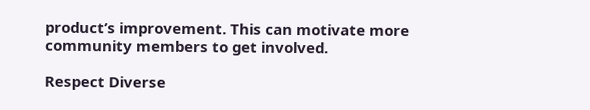product’s improvement. This can motivate more community members to get involved.

Respect Diverse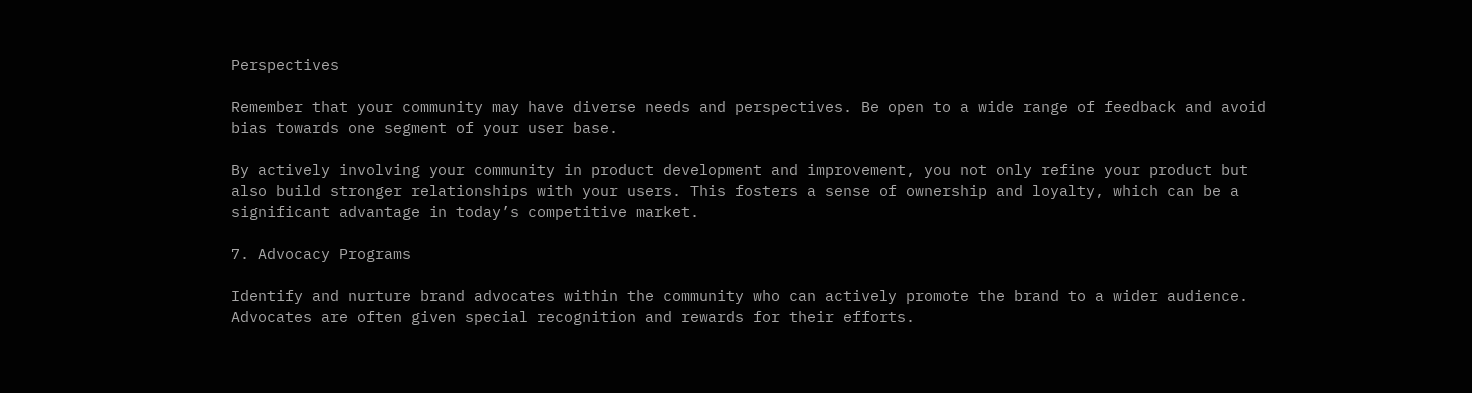Perspectives

Remember that your community may have diverse needs and perspectives. Be open to a wide range of feedback and avoid bias towards one segment of your user base.

By actively involving your community in product development and improvement, you not only refine your product but also build stronger relationships with your users. This fosters a sense of ownership and loyalty, which can be a significant advantage in today’s competitive market.

7. Advocacy Programs

Identify and nurture brand advocates within the community who can actively promote the brand to a wider audience. Advocates are often given special recognition and rewards for their efforts.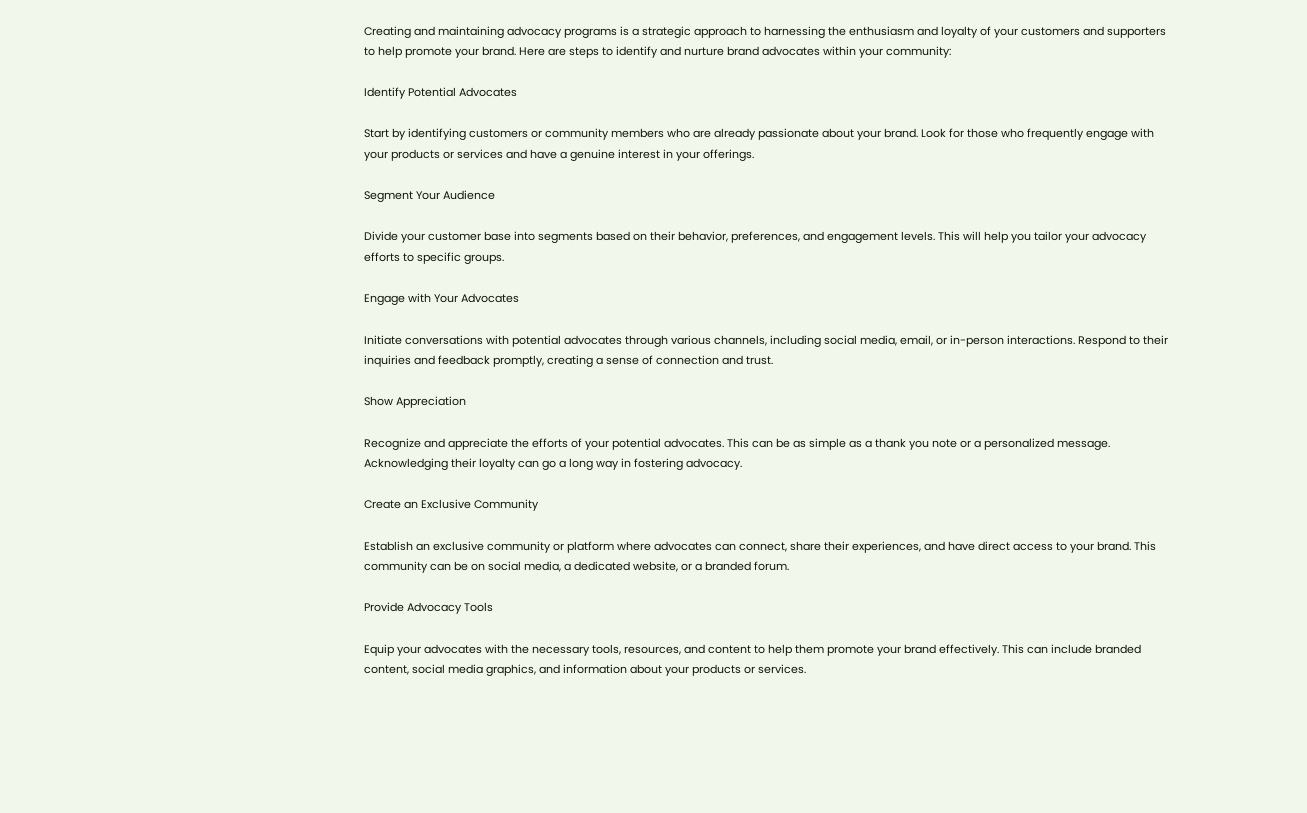Creating and maintaining advocacy programs is a strategic approach to harnessing the enthusiasm and loyalty of your customers and supporters to help promote your brand. Here are steps to identify and nurture brand advocates within your community:

Identify Potential Advocates

Start by identifying customers or community members who are already passionate about your brand. Look for those who frequently engage with your products or services and have a genuine interest in your offerings.

Segment Your Audience

Divide your customer base into segments based on their behavior, preferences, and engagement levels. This will help you tailor your advocacy efforts to specific groups.

Engage with Your Advocates

Initiate conversations with potential advocates through various channels, including social media, email, or in-person interactions. Respond to their inquiries and feedback promptly, creating a sense of connection and trust.

Show Appreciation

Recognize and appreciate the efforts of your potential advocates. This can be as simple as a thank you note or a personalized message. Acknowledging their loyalty can go a long way in fostering advocacy.

Create an Exclusive Community

Establish an exclusive community or platform where advocates can connect, share their experiences, and have direct access to your brand. This community can be on social media, a dedicated website, or a branded forum.

Provide Advocacy Tools

Equip your advocates with the necessary tools, resources, and content to help them promote your brand effectively. This can include branded content, social media graphics, and information about your products or services.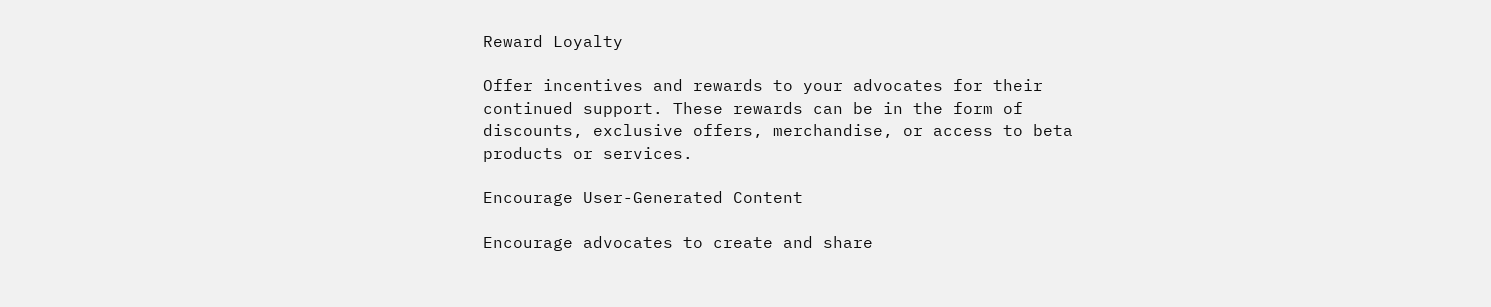Reward Loyalty

Offer incentives and rewards to your advocates for their continued support. These rewards can be in the form of discounts, exclusive offers, merchandise, or access to beta products or services.

Encourage User-Generated Content

Encourage advocates to create and share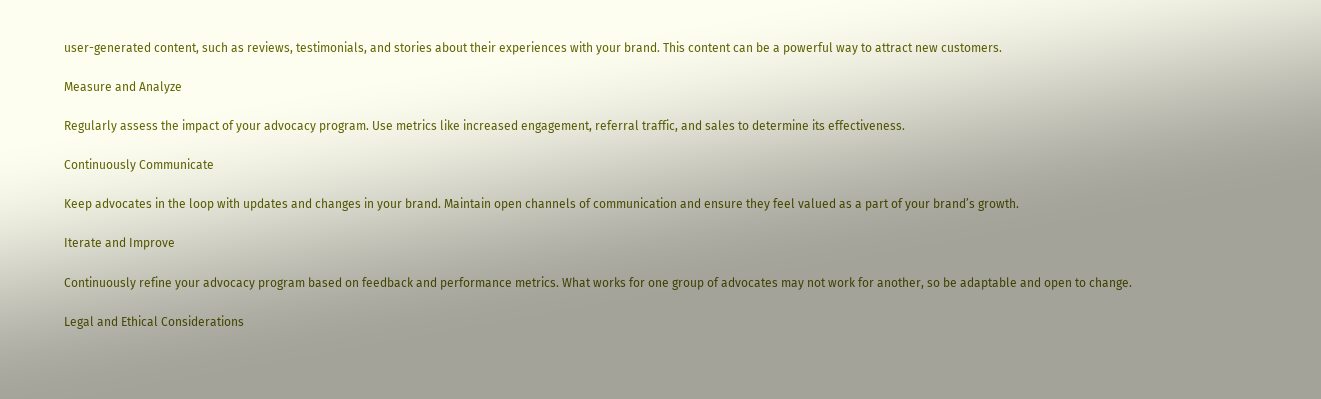user-generated content, such as reviews, testimonials, and stories about their experiences with your brand. This content can be a powerful way to attract new customers.

Measure and Analyze

Regularly assess the impact of your advocacy program. Use metrics like increased engagement, referral traffic, and sales to determine its effectiveness.

Continuously Communicate

Keep advocates in the loop with updates and changes in your brand. Maintain open channels of communication and ensure they feel valued as a part of your brand’s growth.

Iterate and Improve

Continuously refine your advocacy program based on feedback and performance metrics. What works for one group of advocates may not work for another, so be adaptable and open to change.

Legal and Ethical Considerations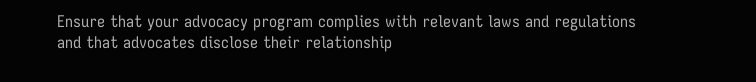Ensure that your advocacy program complies with relevant laws and regulations and that advocates disclose their relationship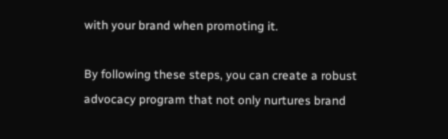with your brand when promoting it.

By following these steps, you can create a robust advocacy program that not only nurtures brand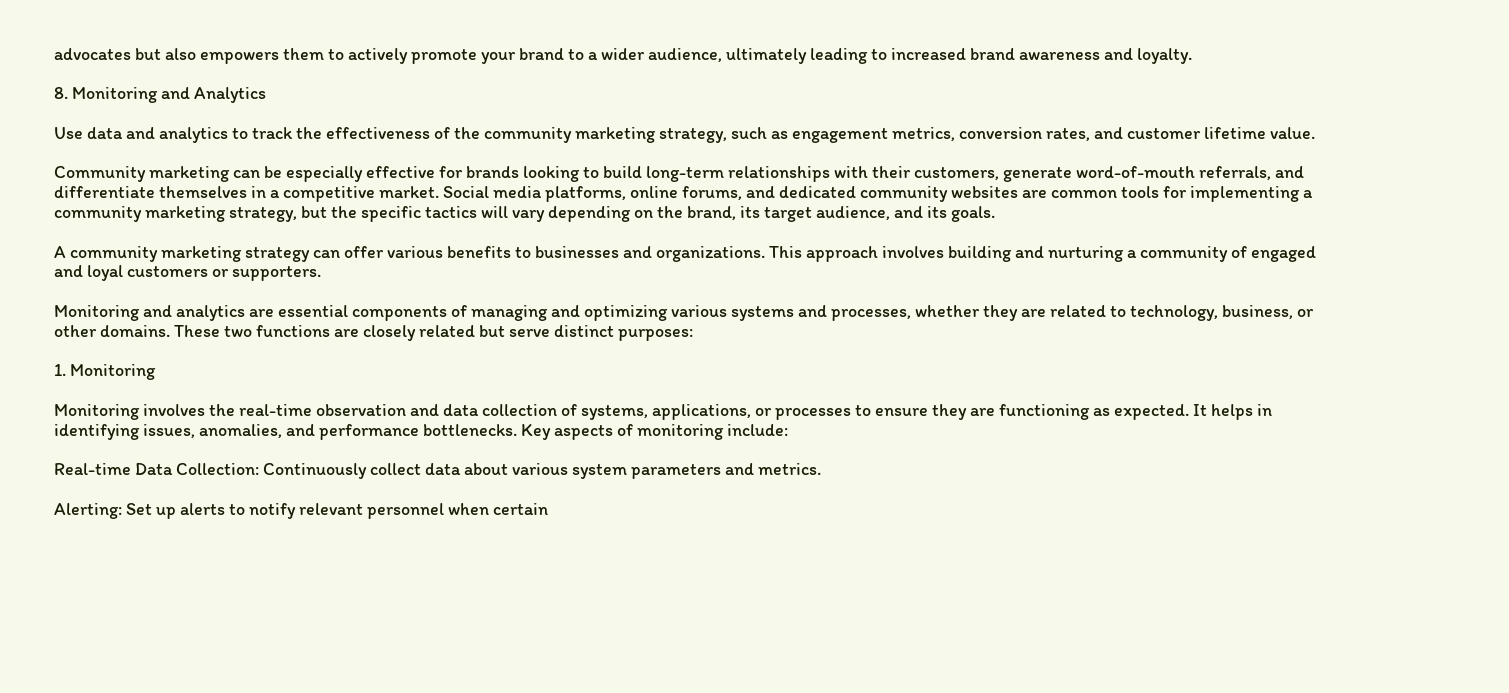advocates but also empowers them to actively promote your brand to a wider audience, ultimately leading to increased brand awareness and loyalty.

8. Monitoring and Analytics

Use data and analytics to track the effectiveness of the community marketing strategy, such as engagement metrics, conversion rates, and customer lifetime value.

Community marketing can be especially effective for brands looking to build long-term relationships with their customers, generate word-of-mouth referrals, and differentiate themselves in a competitive market. Social media platforms, online forums, and dedicated community websites are common tools for implementing a community marketing strategy, but the specific tactics will vary depending on the brand, its target audience, and its goals.

A community marketing strategy can offer various benefits to businesses and organizations. This approach involves building and nurturing a community of engaged and loyal customers or supporters.

Monitoring and analytics are essential components of managing and optimizing various systems and processes, whether they are related to technology, business, or other domains. These two functions are closely related but serve distinct purposes:

1. Monitoring

Monitoring involves the real-time observation and data collection of systems, applications, or processes to ensure they are functioning as expected. It helps in identifying issues, anomalies, and performance bottlenecks. Key aspects of monitoring include:

Real-time Data Collection: Continuously collect data about various system parameters and metrics.

Alerting: Set up alerts to notify relevant personnel when certain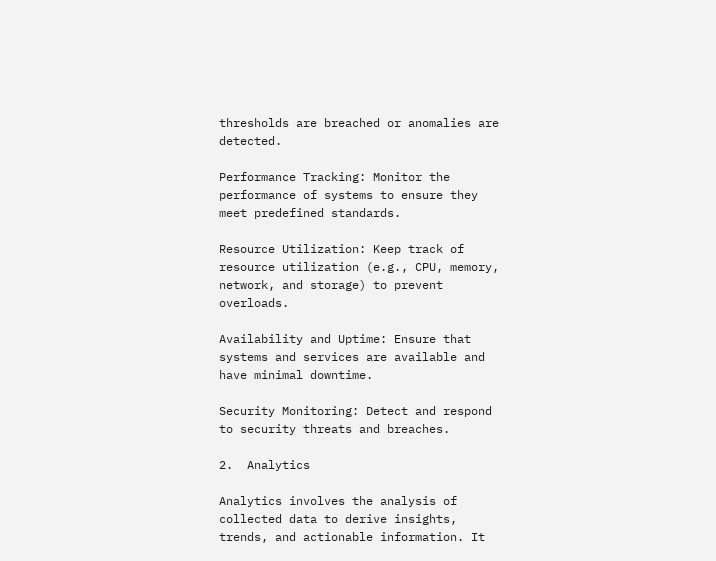thresholds are breached or anomalies are detected.

Performance Tracking: Monitor the performance of systems to ensure they meet predefined standards.

Resource Utilization: Keep track of resource utilization (e.g., CPU, memory, network, and storage) to prevent overloads.

Availability and Uptime: Ensure that systems and services are available and have minimal downtime.

Security Monitoring: Detect and respond to security threats and breaches.

2.  Analytics

Analytics involves the analysis of collected data to derive insights, trends, and actionable information. It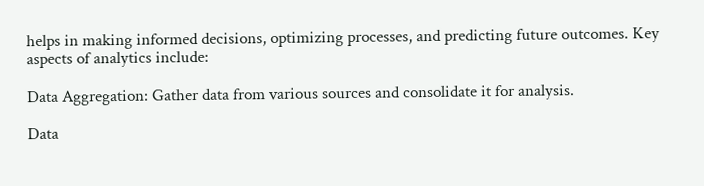helps in making informed decisions, optimizing processes, and predicting future outcomes. Key aspects of analytics include:

Data Aggregation: Gather data from various sources and consolidate it for analysis.

Data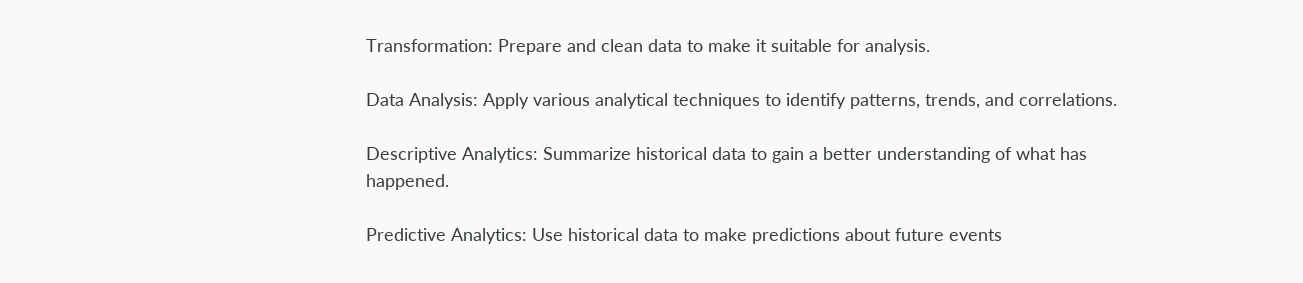Transformation: Prepare and clean data to make it suitable for analysis.

Data Analysis: Apply various analytical techniques to identify patterns, trends, and correlations.

Descriptive Analytics: Summarize historical data to gain a better understanding of what has happened.

Predictive Analytics: Use historical data to make predictions about future events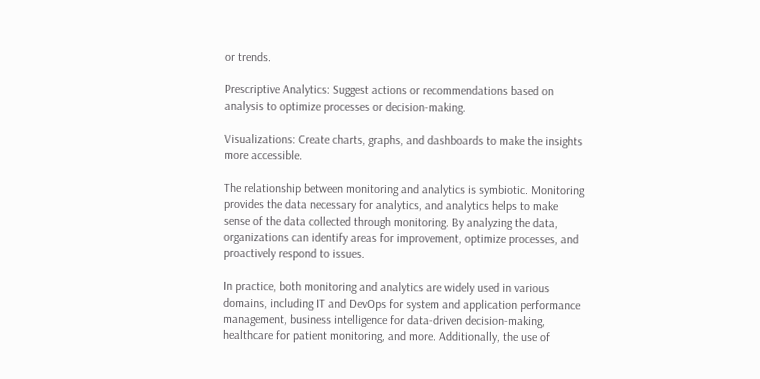or trends.

Prescriptive Analytics: Suggest actions or recommendations based on analysis to optimize processes or decision-making.

Visualizations: Create charts, graphs, and dashboards to make the insights more accessible.

The relationship between monitoring and analytics is symbiotic. Monitoring provides the data necessary for analytics, and analytics helps to make sense of the data collected through monitoring. By analyzing the data, organizations can identify areas for improvement, optimize processes, and proactively respond to issues.

In practice, both monitoring and analytics are widely used in various domains, including IT and DevOps for system and application performance management, business intelligence for data-driven decision-making, healthcare for patient monitoring, and more. Additionally, the use of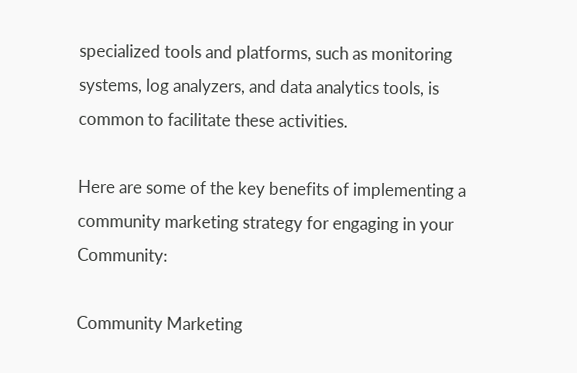specialized tools and platforms, such as monitoring systems, log analyzers, and data analytics tools, is common to facilitate these activities.

Here are some of the key benefits of implementing a community marketing strategy for engaging in your Community:

Community Marketing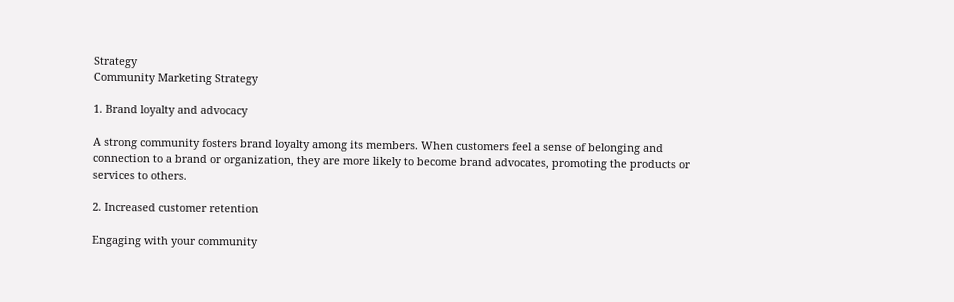Strategy
Community Marketing Strategy

1. Brand loyalty and advocacy

A strong community fosters brand loyalty among its members. When customers feel a sense of belonging and connection to a brand or organization, they are more likely to become brand advocates, promoting the products or services to others.

2. Increased customer retention

Engaging with your community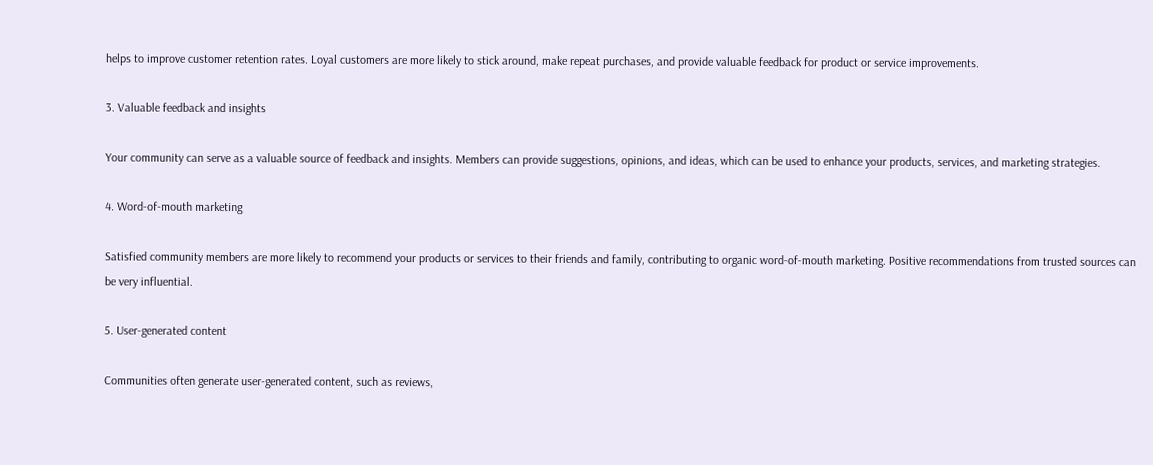helps to improve customer retention rates. Loyal customers are more likely to stick around, make repeat purchases, and provide valuable feedback for product or service improvements.

3. Valuable feedback and insights

Your community can serve as a valuable source of feedback and insights. Members can provide suggestions, opinions, and ideas, which can be used to enhance your products, services, and marketing strategies.

4. Word-of-mouth marketing

Satisfied community members are more likely to recommend your products or services to their friends and family, contributing to organic word-of-mouth marketing. Positive recommendations from trusted sources can be very influential.

5. User-generated content

Communities often generate user-generated content, such as reviews,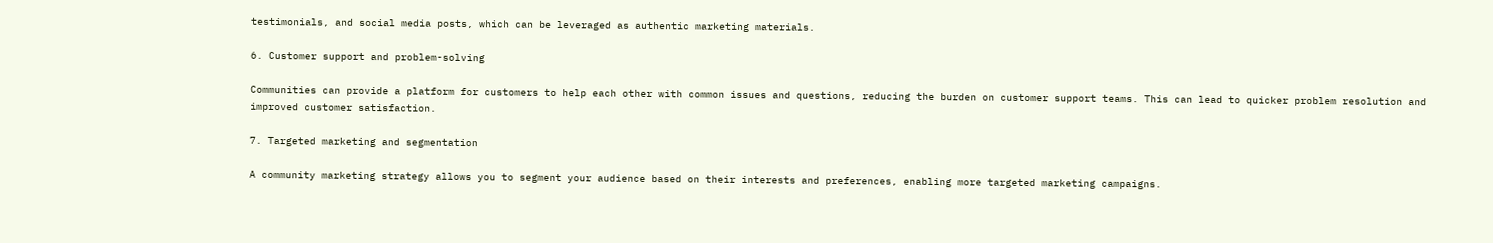testimonials, and social media posts, which can be leveraged as authentic marketing materials.

6. Customer support and problem-solving

Communities can provide a platform for customers to help each other with common issues and questions, reducing the burden on customer support teams. This can lead to quicker problem resolution and improved customer satisfaction.

7. Targeted marketing and segmentation

A community marketing strategy allows you to segment your audience based on their interests and preferences, enabling more targeted marketing campaigns.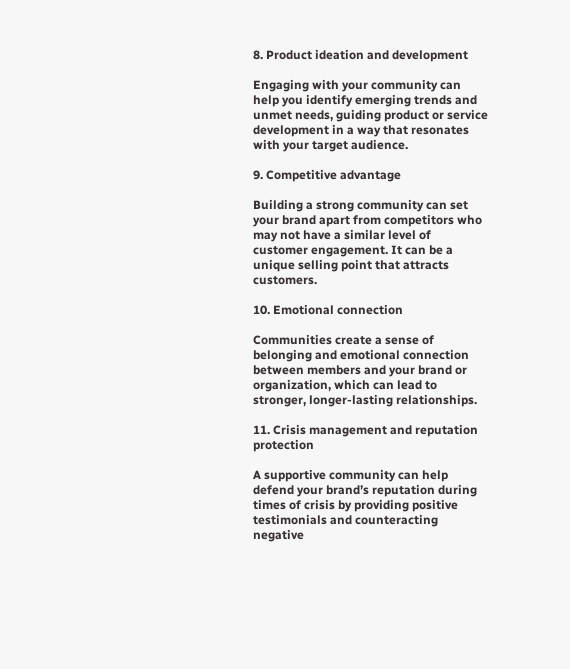8. Product ideation and development

Engaging with your community can help you identify emerging trends and unmet needs, guiding product or service development in a way that resonates with your target audience.

9. Competitive advantage

Building a strong community can set your brand apart from competitors who may not have a similar level of customer engagement. It can be a unique selling point that attracts customers.

10. Emotional connection

Communities create a sense of belonging and emotional connection between members and your brand or organization, which can lead to stronger, longer-lasting relationships.

11. Crisis management and reputation protection

A supportive community can help defend your brand’s reputation during times of crisis by providing positive testimonials and counteracting negative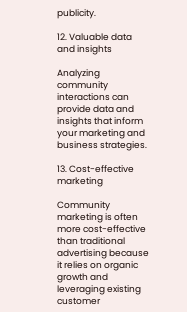publicity.

12. Valuable data and insights

Analyzing community interactions can provide data and insights that inform your marketing and business strategies.

13. Cost-effective marketing

Community marketing is often more cost-effective than traditional advertising because it relies on organic growth and leveraging existing customer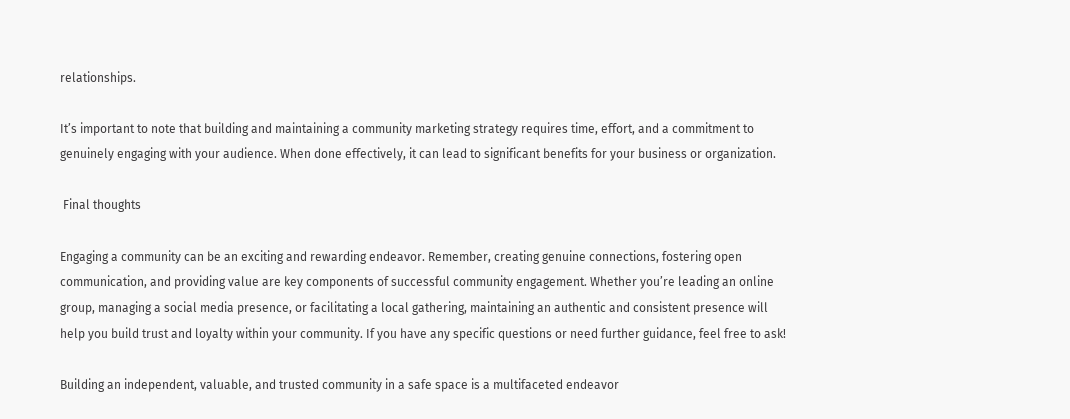relationships.

It’s important to note that building and maintaining a community marketing strategy requires time, effort, and a commitment to genuinely engaging with your audience. When done effectively, it can lead to significant benefits for your business or organization.

 Final thoughts

Engaging a community can be an exciting and rewarding endeavor. Remember, creating genuine connections, fostering open communication, and providing value are key components of successful community engagement. Whether you’re leading an online group, managing a social media presence, or facilitating a local gathering, maintaining an authentic and consistent presence will help you build trust and loyalty within your community. If you have any specific questions or need further guidance, feel free to ask!

Building an independent, valuable, and trusted community in a safe space is a multifaceted endeavor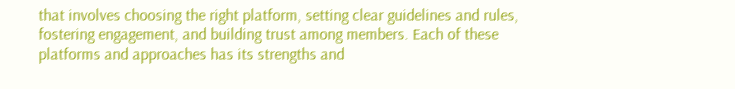that involves choosing the right platform, setting clear guidelines and rules, fostering engagement, and building trust among members. Each of these platforms and approaches has its strengths and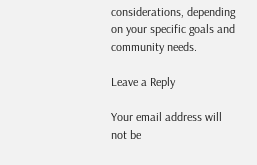considerations, depending on your specific goals and community needs.

Leave a Reply

Your email address will not be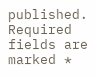published. Required fields are marked *